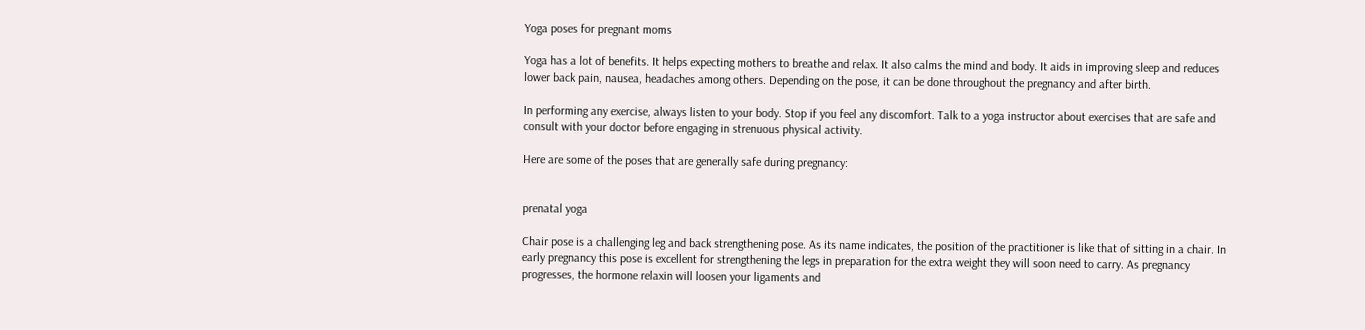Yoga poses for pregnant moms

Yoga has a lot of benefits. It helps expecting mothers to breathe and relax. It also calms the mind and body. It aids in improving sleep and reduces lower back pain, nausea, headaches among others. Depending on the pose, it can be done throughout the pregnancy and after birth.

In performing any exercise, always listen to your body. Stop if you feel any discomfort. Talk to a yoga instructor about exercises that are safe and consult with your doctor before engaging in strenuous physical activity.

Here are some of the poses that are generally safe during pregnancy:


prenatal yoga

Chair pose is a challenging leg and back strengthening pose. As its name indicates, the position of the practitioner is like that of sitting in a chair. In early pregnancy this pose is excellent for strengthening the legs in preparation for the extra weight they will soon need to carry. As pregnancy progresses, the hormone relaxin will loosen your ligaments and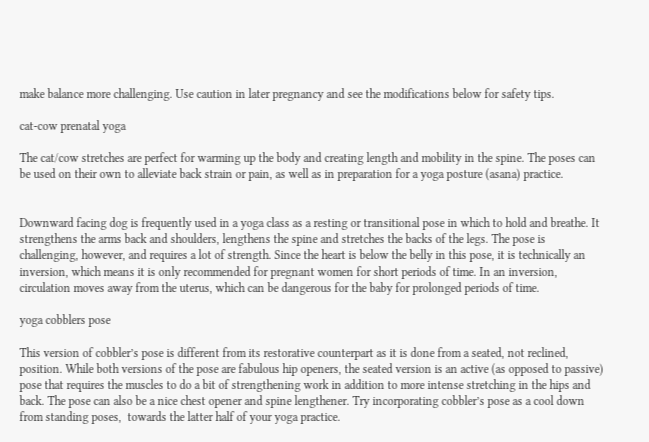make balance more challenging. Use caution in later pregnancy and see the modifications below for safety tips.

cat-cow prenatal yoga

The cat/cow stretches are perfect for warming up the body and creating length and mobility in the spine. The poses can be used on their own to alleviate back strain or pain, as well as in preparation for a yoga posture (asana) practice.


Downward facing dog is frequently used in a yoga class as a resting or transitional pose in which to hold and breathe. It strengthens the arms back and shoulders, lengthens the spine and stretches the backs of the legs. The pose is challenging, however, and requires a lot of strength. Since the heart is below the belly in this pose, it is technically an inversion, which means it is only recommended for pregnant women for short periods of time. In an inversion, circulation moves away from the uterus, which can be dangerous for the baby for prolonged periods of time.

yoga cobblers pose

This version of cobbler’s pose is different from its restorative counterpart as it is done from a seated, not reclined, position. While both versions of the pose are fabulous hip openers, the seated version is an active (as opposed to passive) pose that requires the muscles to do a bit of strengthening work in addition to more intense stretching in the hips and back. The pose can also be a nice chest opener and spine lengthener. Try incorporating cobbler’s pose as a cool down from standing poses,  towards the latter half of your yoga practice.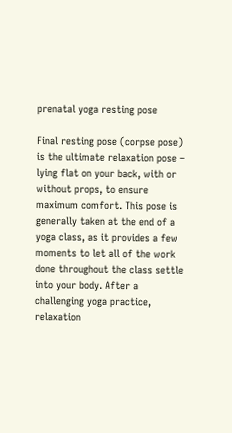prenatal yoga resting pose

Final resting pose (corpse pose) is the ultimate relaxation pose – lying flat on your back, with or without props, to ensure maximum comfort. This pose is generally taken at the end of a yoga class, as it provides a few moments to let all of the work done throughout the class settle into your body. After a challenging yoga practice, relaxation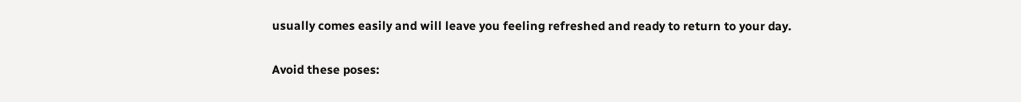usually comes easily and will leave you feeling refreshed and ready to return to your day.

Avoid these poses: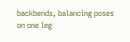backbends, balancing poses on one leg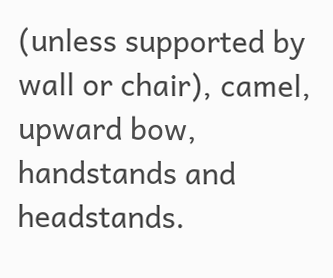(unless supported by wall or chair), camel, upward bow, handstands and headstands.